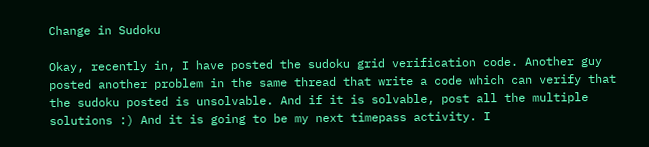Change in Sudoku

Okay, recently in, I have posted the sudoku grid verification code. Another guy posted another problem in the same thread that write a code which can verify that the sudoku posted is unsolvable. And if it is solvable, post all the multiple solutions :) And it is going to be my next timepass activity. I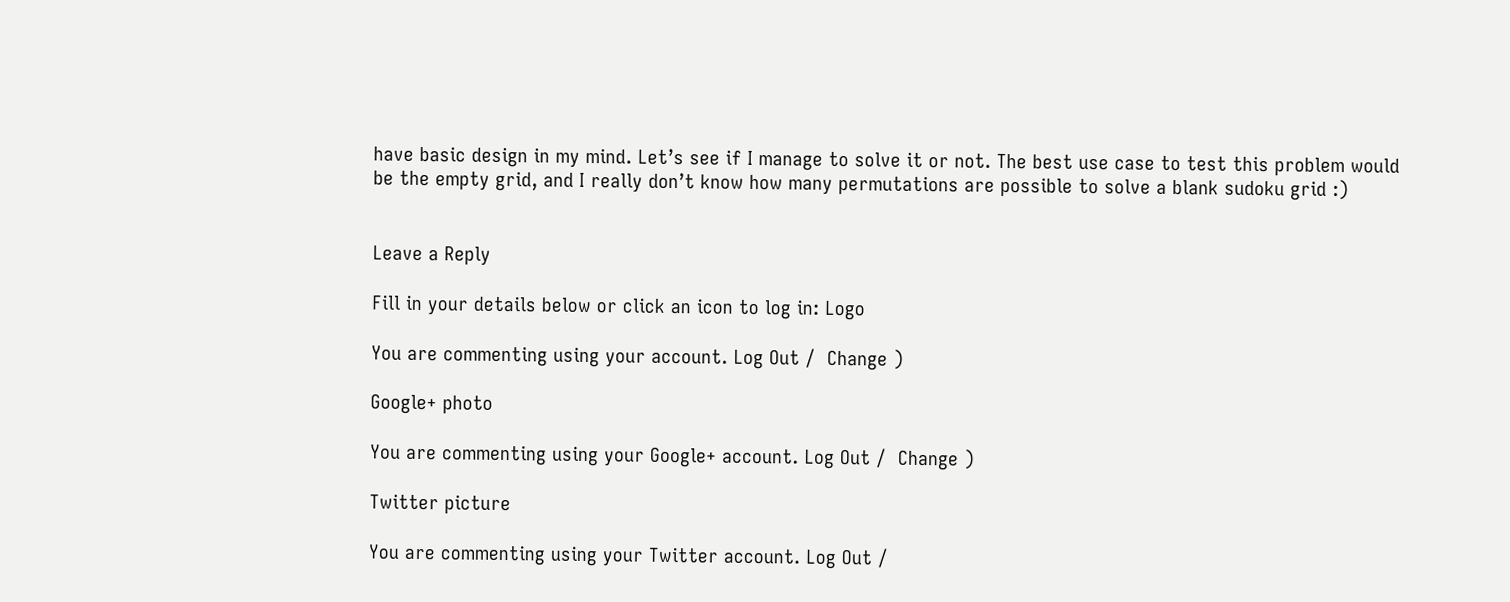have basic design in my mind. Let’s see if I manage to solve it or not. The best use case to test this problem would be the empty grid, and I really don’t know how many permutations are possible to solve a blank sudoku grid :)


Leave a Reply

Fill in your details below or click an icon to log in: Logo

You are commenting using your account. Log Out /  Change )

Google+ photo

You are commenting using your Google+ account. Log Out /  Change )

Twitter picture

You are commenting using your Twitter account. Log Out /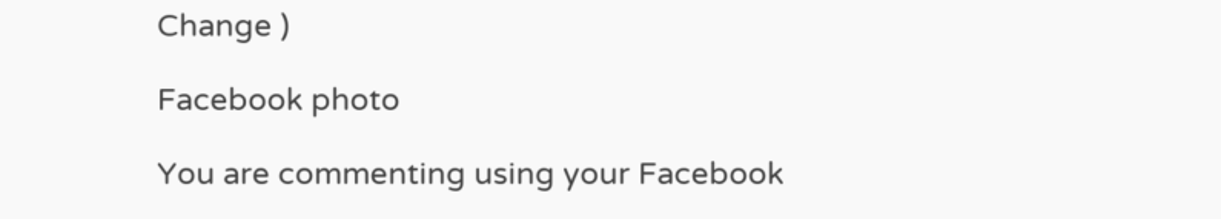Change )

Facebook photo

You are commenting using your Facebook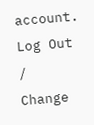account. Log Out /  Change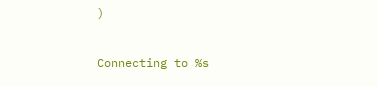)


Connecting to %s